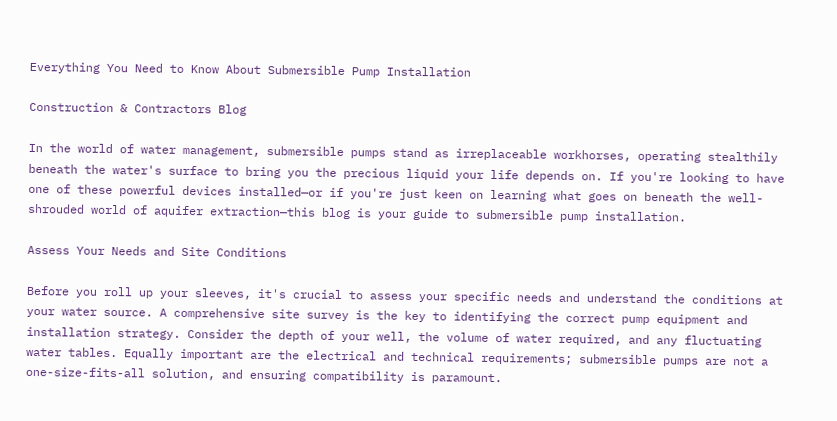Everything You Need to Know About Submersible Pump Installation

Construction & Contractors Blog

In the world of water management, submersible pumps stand as irreplaceable workhorses, operating stealthily beneath the water's surface to bring you the precious liquid your life depends on. If you're looking to have one of these powerful devices installed—or if you're just keen on learning what goes on beneath the well-shrouded world of aquifer extraction—this blog is your guide to submersible pump installation.

Assess Your Needs and Site Conditions

Before you roll up your sleeves, it's crucial to assess your specific needs and understand the conditions at your water source. A comprehensive site survey is the key to identifying the correct pump equipment and installation strategy. Consider the depth of your well, the volume of water required, and any fluctuating water tables. Equally important are the electrical and technical requirements; submersible pumps are not a one-size-fits-all solution, and ensuring compatibility is paramount.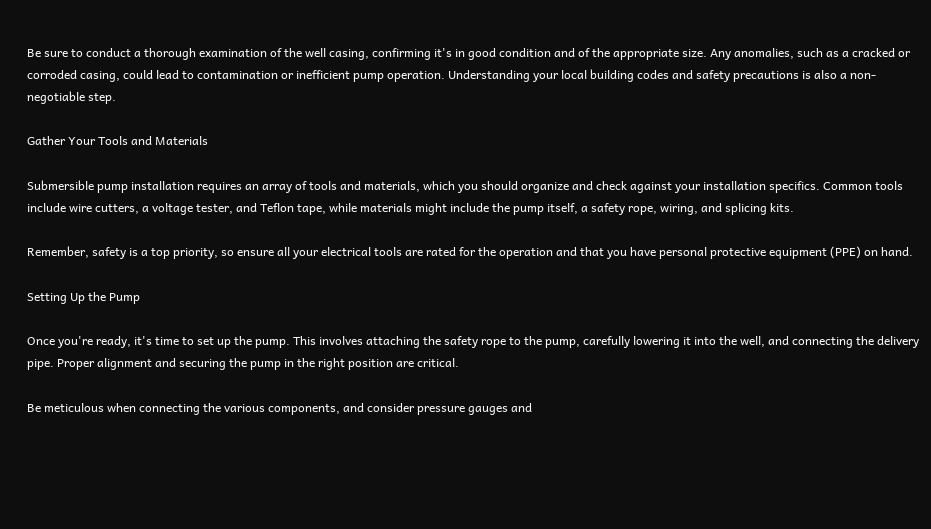Be sure to conduct a thorough examination of the well casing, confirming it's in good condition and of the appropriate size. Any anomalies, such as a cracked or corroded casing, could lead to contamination or inefficient pump operation. Understanding your local building codes and safety precautions is also a non-negotiable step.

Gather Your Tools and Materials

Submersible pump installation requires an array of tools and materials, which you should organize and check against your installation specifics. Common tools include wire cutters, a voltage tester, and Teflon tape, while materials might include the pump itself, a safety rope, wiring, and splicing kits.

Remember, safety is a top priority, so ensure all your electrical tools are rated for the operation and that you have personal protective equipment (PPE) on hand.

Setting Up the Pump

Once you're ready, it's time to set up the pump. This involves attaching the safety rope to the pump, carefully lowering it into the well, and connecting the delivery pipe. Proper alignment and securing the pump in the right position are critical.

Be meticulous when connecting the various components, and consider pressure gauges and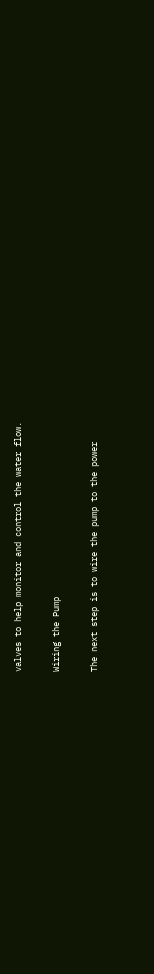valves to help monitor and control the water flow.

Wiring the Pump

The next step is to wire the pump to the power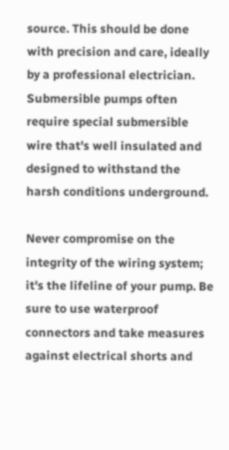source. This should be done with precision and care, ideally by a professional electrician. Submersible pumps often require special submersible wire that's well insulated and designed to withstand the harsh conditions underground.

Never compromise on the integrity of the wiring system; it's the lifeline of your pump. Be sure to use waterproof connectors and take measures against electrical shorts and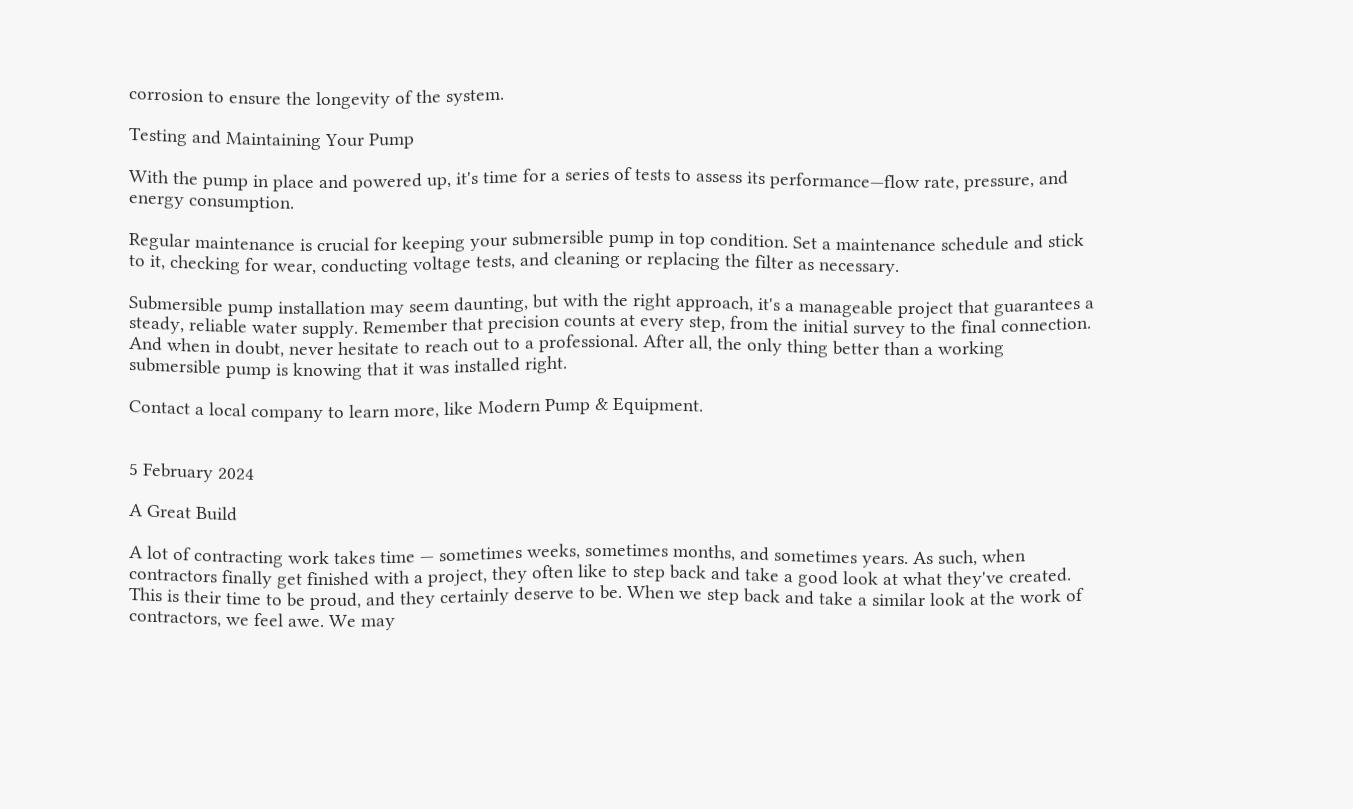corrosion to ensure the longevity of the system.

Testing and Maintaining Your Pump

With the pump in place and powered up, it's time for a series of tests to assess its performance—flow rate, pressure, and energy consumption.

Regular maintenance is crucial for keeping your submersible pump in top condition. Set a maintenance schedule and stick to it, checking for wear, conducting voltage tests, and cleaning or replacing the filter as necessary.

Submersible pump installation may seem daunting, but with the right approach, it's a manageable project that guarantees a steady, reliable water supply. Remember that precision counts at every step, from the initial survey to the final connection. And when in doubt, never hesitate to reach out to a professional. After all, the only thing better than a working submersible pump is knowing that it was installed right.

Contact a local company to learn more, like Modern Pump & Equipment.


5 February 2024

A Great Build

A lot of contracting work takes time — sometimes weeks, sometimes months, and sometimes years. As such, when contractors finally get finished with a project, they often like to step back and take a good look at what they've created. This is their time to be proud, and they certainly deserve to be. When we step back and take a similar look at the work of contractors, we feel awe. We may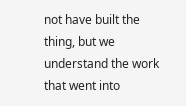not have built the thing, but we understand the work that went into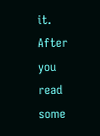it. After you read some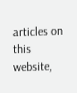articles on this website,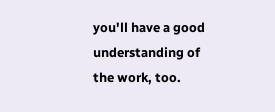you'll have a good understanding of the work, too.